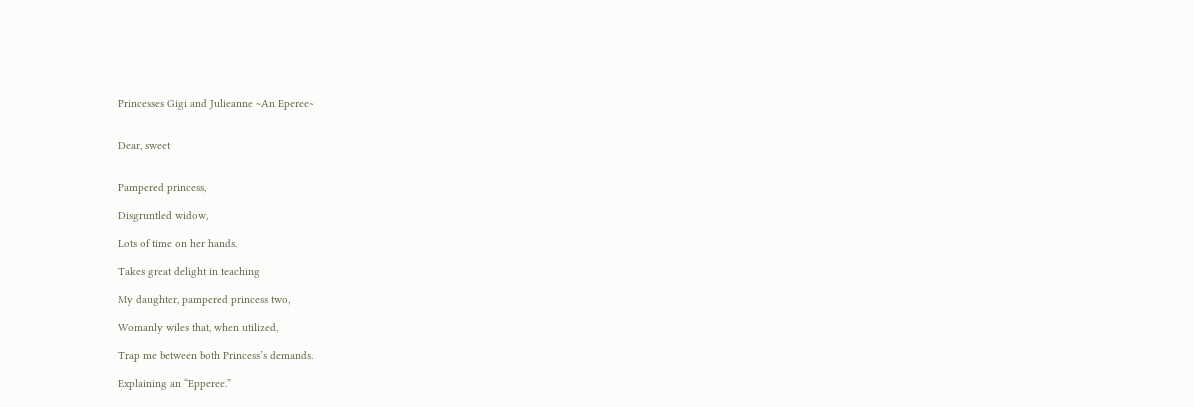Princesses Gigi and Julieanne ~An Eperee~


Dear, sweet


Pampered princess,

Disgruntled widow,

Lots of time on her hands.

Takes great delight in teaching

My daughter, pampered princess two,

Womanly wiles that, when utilized,

Trap me between both Princess’s demands.

Explaining an “Epperee.”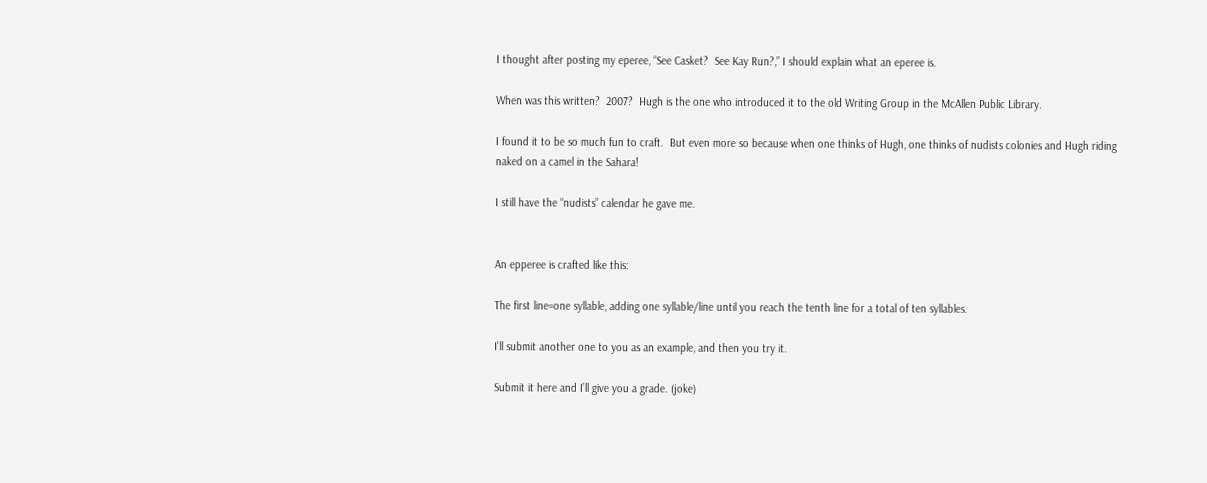I thought after posting my eperee, “See Casket?  See Kay Run?,” I should explain what an eperee is.

When was this written?  2007?  Hugh is the one who introduced it to the old Writing Group in the McAllen Public Library.

I found it to be so much fun to craft.  But even more so because when one thinks of Hugh, one thinks of nudists colonies and Hugh riding naked on a camel in the Sahara!

I still have the “nudists” calendar he gave me.


An epperee is crafted like this:

The first line=one syllable, adding one syllable/line until you reach the tenth line for a total of ten syllables.

I’ll submit another one to you as an example, and then you try it.

Submit it here and I’ll give you a grade. (joke)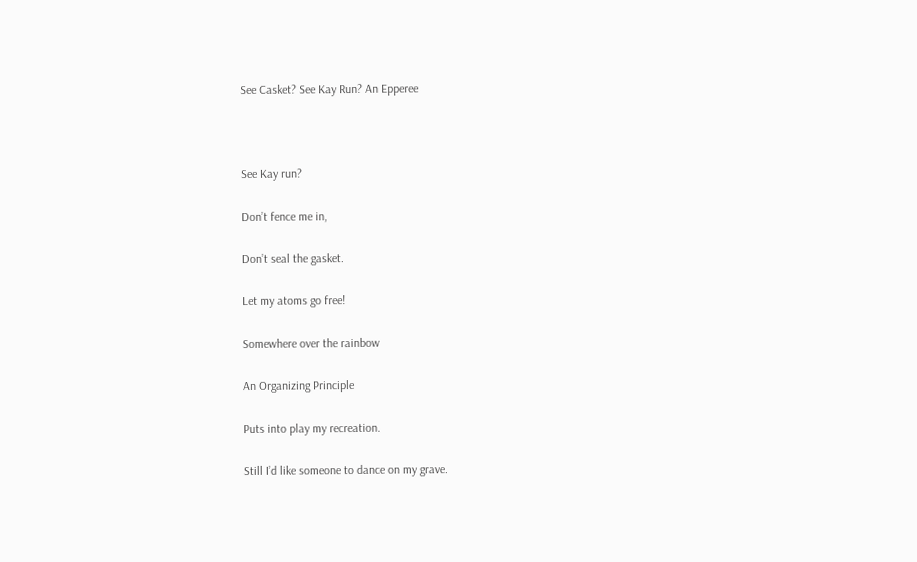See Casket? See Kay Run? An Epperee



See Kay run?

Don’t fence me in,

Don’t seal the gasket.

Let my atoms go free!

Somewhere over the rainbow

An Organizing Principle

Puts into play my recreation.

Still I’d like someone to dance on my grave.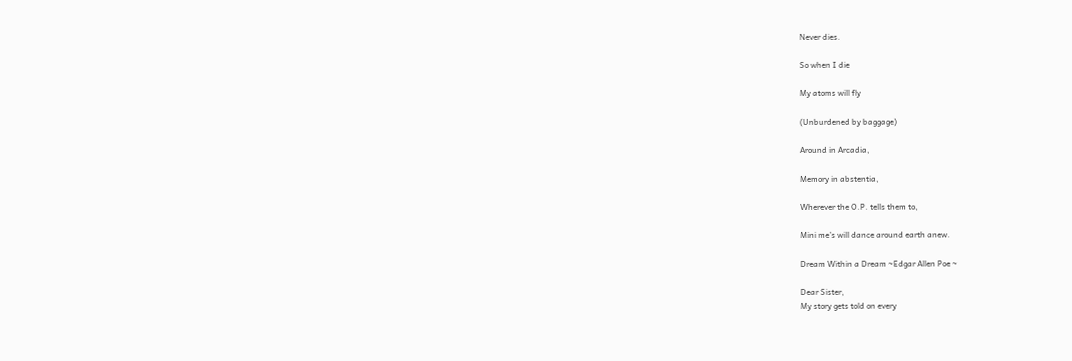Never dies.

So when I die

My atoms will fly

(Unburdened by baggage)

Around in Arcadia,

Memory in abstentia,

Wherever the O.P. tells them to,

Mini me’s will dance around earth anew.

Dream Within a Dream ~Edgar Allen Poe ~

Dear Sister,
My story gets told on every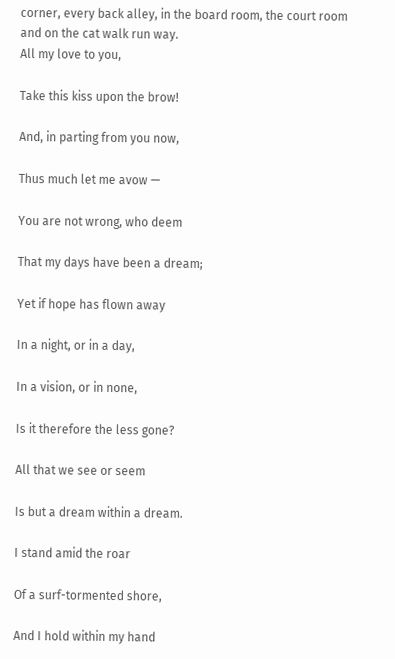corner, every back alley, in the board room, the court room and on the cat walk run way.
All my love to you,

Take this kiss upon the brow!

And, in parting from you now,

Thus much let me avow —

You are not wrong, who deem

That my days have been a dream;

Yet if hope has flown away

In a night, or in a day,

In a vision, or in none,

Is it therefore the less gone?

All that we see or seem

Is but a dream within a dream.

I stand amid the roar

Of a surf-tormented shore,

And I hold within my hand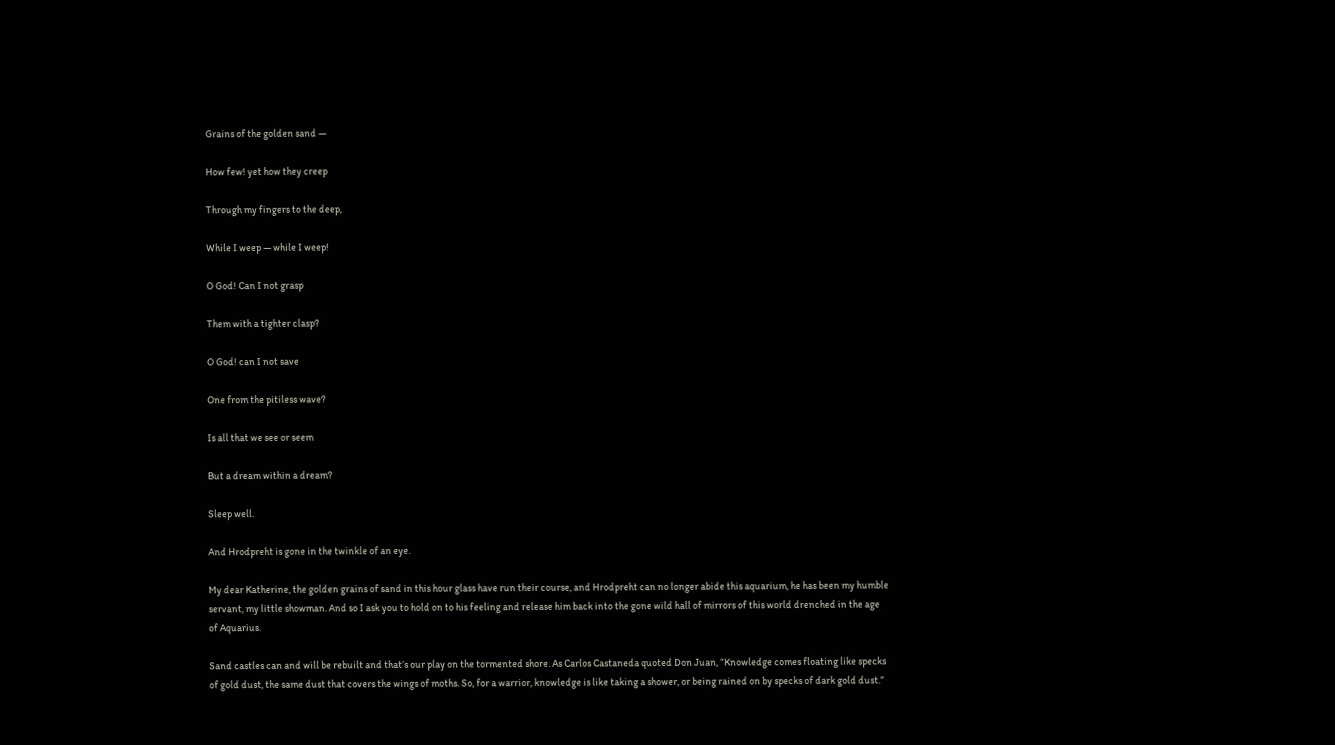Grains of the golden sand —

How few! yet how they creep

Through my fingers to the deep,

While I weep — while I weep!

O God! Can I not grasp

Them with a tighter clasp?

O God! can I not save

One from the pitiless wave?

Is all that we see or seem

But a dream within a dream?

Sleep well.

And Hrodpreht is gone in the twinkle of an eye.

My dear Katherine, the golden grains of sand in this hour glass have run their course, and Hrodpreht can no longer abide this aquarium, he has been my humble servant, my little showman. And so I ask you to hold on to his feeling and release him back into the gone wild hall of mirrors of this world drenched in the age of Aquarius.

Sand castles can and will be rebuilt and that’s our play on the tormented shore. As Carlos Castaneda quoted Don Juan, “Knowledge comes floating like specks of gold dust, the same dust that covers the wings of moths. So, for a warrior, knowledge is like taking a shower, or being rained on by specks of dark gold dust.”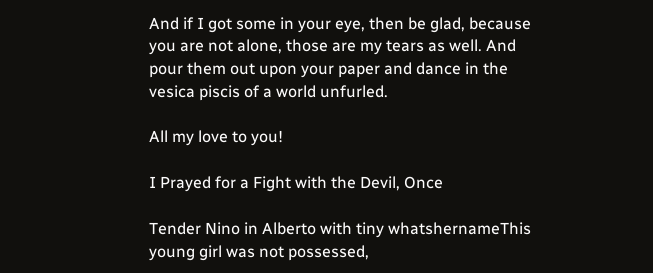And if I got some in your eye, then be glad, because you are not alone, those are my tears as well. And pour them out upon your paper and dance in the vesica piscis of a world unfurled.

All my love to you!

I Prayed for a Fight with the Devil, Once

Tender Nino in Alberto with tiny whatshernameThis young girl was not possessed,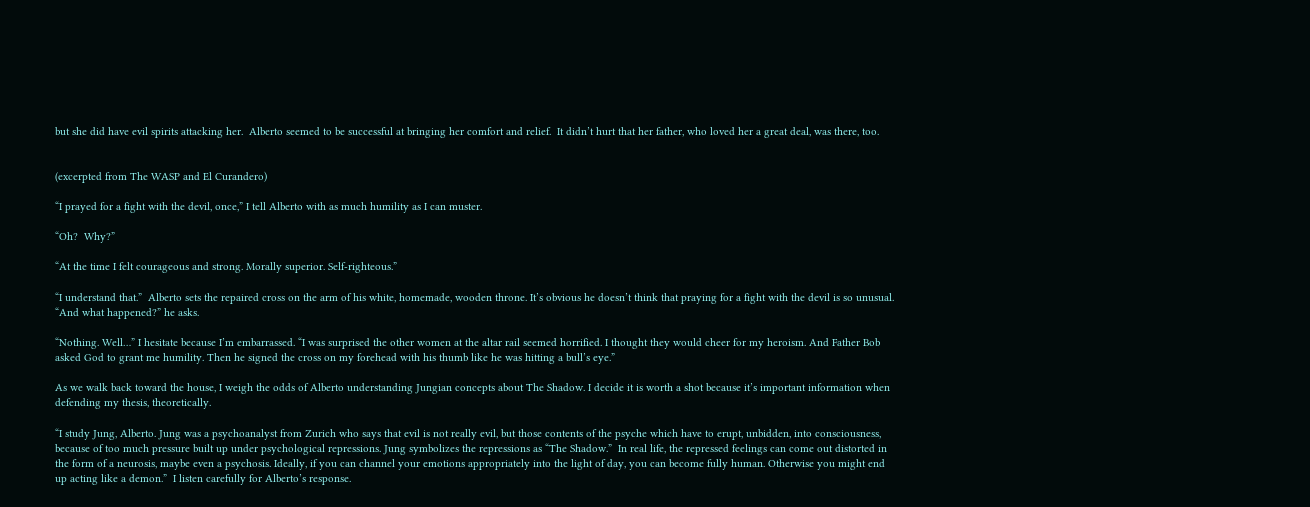but she did have evil spirits attacking her.  Alberto seemed to be successful at bringing her comfort and relief.  It didn’t hurt that her father, who loved her a great deal, was there, too.


(excerpted from The WASP and El Curandero)

“I prayed for a fight with the devil, once,” I tell Alberto with as much humility as I can muster.

“Oh?  Why?”

“At the time I felt courageous and strong. Morally superior. Self-righteous.”

“I understand that.”  Alberto sets the repaired cross on the arm of his white, homemade, wooden throne. It’s obvious he doesn’t think that praying for a fight with the devil is so unusual. “And what happened?” he asks.

“Nothing. Well…” I hesitate because I’m embarrassed. “I was surprised the other women at the altar rail seemed horrified. I thought they would cheer for my heroism. And Father Bob asked God to grant me humility. Then he signed the cross on my forehead with his thumb like he was hitting a bull’s eye.”

As we walk back toward the house, I weigh the odds of Alberto understanding Jungian concepts about The Shadow. I decide it is worth a shot because it’s important information when defending my thesis, theoretically.

“I study Jung, Alberto. Jung was a psychoanalyst from Zurich who says that evil is not really evil, but those contents of the psyche which have to erupt, unbidden, into consciousness, because of too much pressure built up under psychological repressions. Jung symbolizes the repressions as “The Shadow.”  In real life, the repressed feelings can come out distorted in the form of a neurosis, maybe even a psychosis. Ideally, if you can channel your emotions appropriately into the light of day, you can become fully human. Otherwise you might end up acting like a demon.”  I listen carefully for Alberto’s response.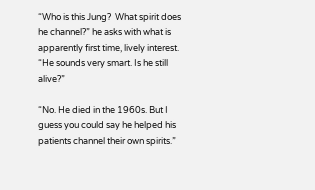“Who is this Jung?  What spirit does he channel?” he asks with what is apparently first time, lively interest. “He sounds very smart. Is he still alive?”

“No. He died in the 1960s. But I guess you could say he helped his patients channel their own spirits.”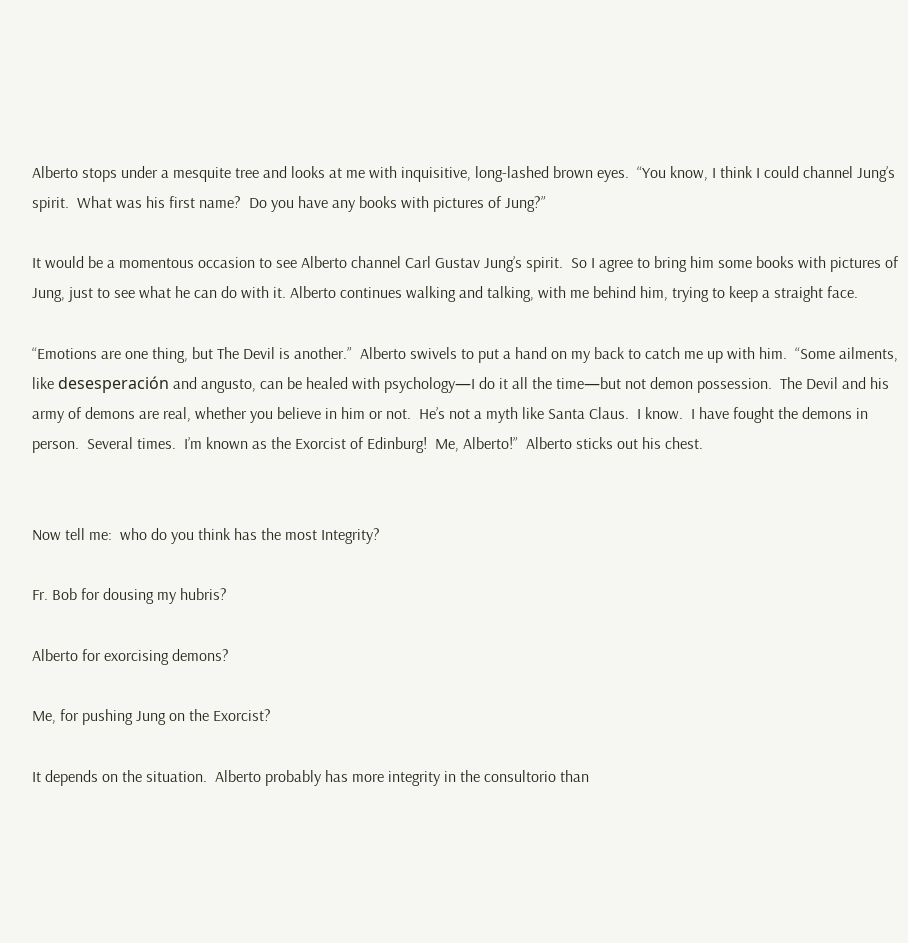Alberto stops under a mesquite tree and looks at me with inquisitive, long-lashed brown eyes.  “You know, I think I could channel Jung’s spirit.  What was his first name?  Do you have any books with pictures of Jung?”

It would be a momentous occasion to see Alberto channel Carl Gustav Jung’s spirit.  So I agree to bring him some books with pictures of Jung, just to see what he can do with it. Alberto continues walking and talking, with me behind him, trying to keep a straight face.

“Emotions are one thing, but The Devil is another.”  Alberto swivels to put a hand on my back to catch me up with him.  “Some ailments, like desesperación and angusto, can be healed with psychology—I do it all the time—but not demon possession.  The Devil and his army of demons are real, whether you believe in him or not.  He’s not a myth like Santa Claus.  I know.  I have fought the demons in person.  Several times.  I’m known as the Exorcist of Edinburg!  Me, Alberto!”  Alberto sticks out his chest.


Now tell me:  who do you think has the most Integrity?

Fr. Bob for dousing my hubris?

Alberto for exorcising demons?

Me, for pushing Jung on the Exorcist?

It depends on the situation.  Alberto probably has more integrity in the consultorio than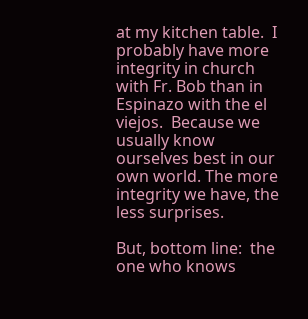at my kitchen table.  I probably have more integrity in church with Fr. Bob than in Espinazo with the el viejos.  Because we usually know ourselves best in our own world. The more integrity we have, the less surprises.

But, bottom line:  the one who knows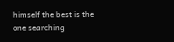himself the best is the one searching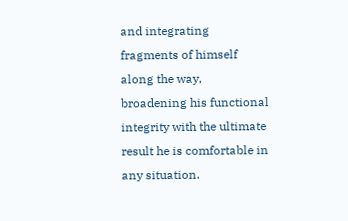and integrating fragments of himself along the way, broadening his functional integrity with the ultimate result he is comfortable in any situation.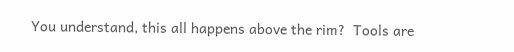You understand, this all happens above the rim?  Tools are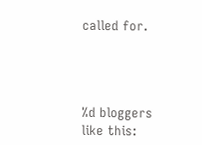called for.




%d bloggers like this: